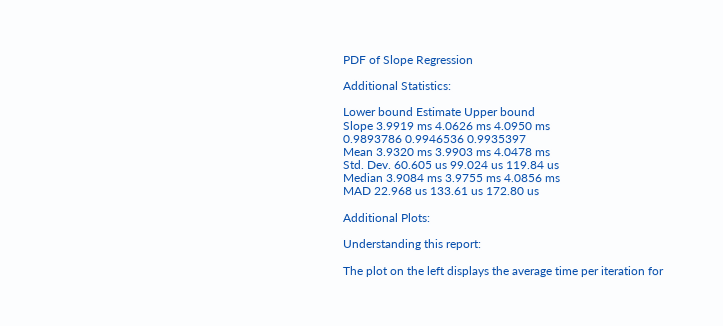PDF of Slope Regression

Additional Statistics:

Lower bound Estimate Upper bound
Slope 3.9919 ms 4.0626 ms 4.0950 ms
0.9893786 0.9946536 0.9935397
Mean 3.9320 ms 3.9903 ms 4.0478 ms
Std. Dev. 60.605 us 99.024 us 119.84 us
Median 3.9084 ms 3.9755 ms 4.0856 ms
MAD 22.968 us 133.61 us 172.80 us

Additional Plots:

Understanding this report:

The plot on the left displays the average time per iteration for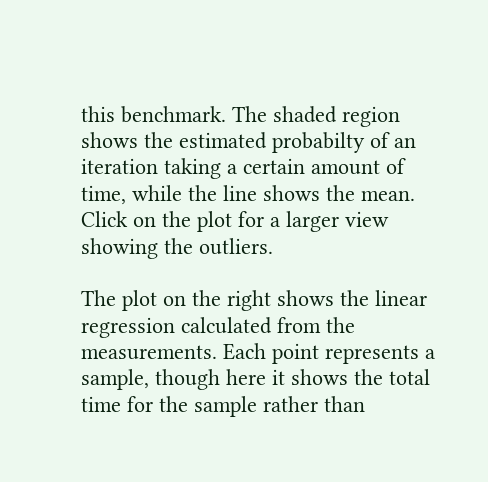this benchmark. The shaded region shows the estimated probabilty of an iteration taking a certain amount of time, while the line shows the mean. Click on the plot for a larger view showing the outliers.

The plot on the right shows the linear regression calculated from the measurements. Each point represents a sample, though here it shows the total time for the sample rather than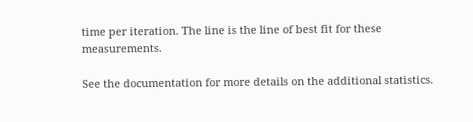time per iteration. The line is the line of best fit for these measurements.

See the documentation for more details on the additional statistics.